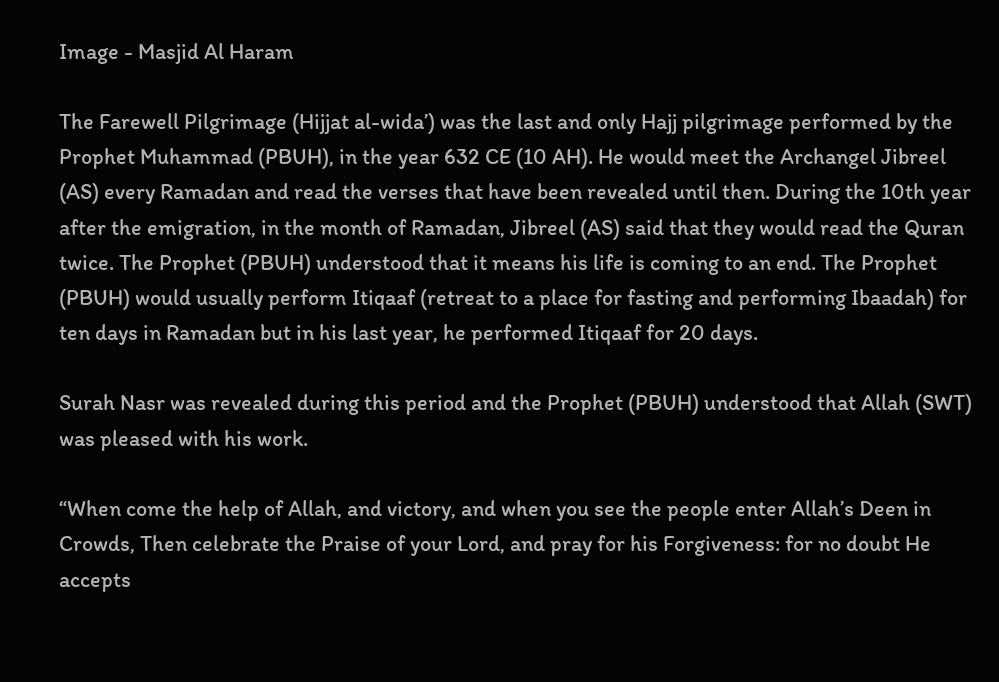Image - Masjid Al Haram

The Farewell Pilgrimage (Hijjat al-wida’) was the last and only Hajj pilgrimage performed by the Prophet Muhammad (PBUH), in the year 632 CE (10 AH). He would meet the Archangel Jibreel (AS) every Ramadan and read the verses that have been revealed until then. During the 10th year after the emigration, in the month of Ramadan, Jibreel (AS) said that they would read the Quran twice. The Prophet (PBUH) understood that it means his life is coming to an end. The Prophet (PBUH) would usually perform Itiqaaf (retreat to a place for fasting and performing Ibaadah) for ten days in Ramadan but in his last year, he performed Itiqaaf for 20 days.

Surah Nasr was revealed during this period and the Prophet (PBUH) understood that Allah (SWT) was pleased with his work.

“When come the help of Allah, and victory, and when you see the people enter Allah’s Deen in Crowds, Then celebrate the Praise of your Lord, and pray for his Forgiveness: for no doubt He accepts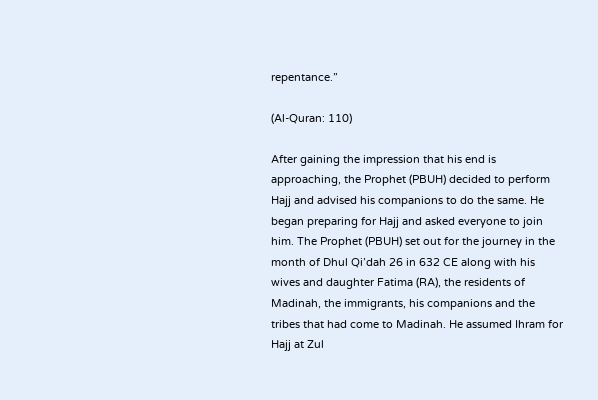repentance.”

(Al-Quran: 110)

After gaining the impression that his end is approaching, the Prophet (PBUH) decided to perform Hajj and advised his companions to do the same. He began preparing for Hajj and asked everyone to join him. The Prophet (PBUH) set out for the journey in the month of Dhul Qi’dah 26 in 632 CE along with his wives and daughter Fatima (RA), the residents of Madinah, the immigrants, his companions and the tribes that had come to Madinah. He assumed Ihram for Hajj at Zul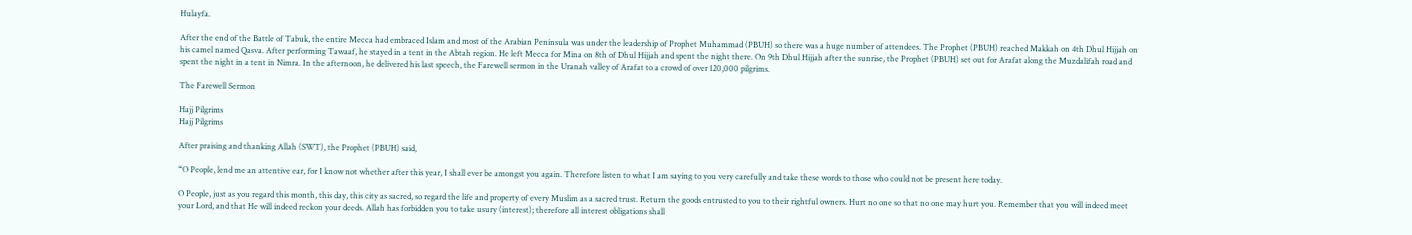Hulayfa.

After the end of the Battle of Tabuk, the entire Mecca had embraced Islam and most of the Arabian Peninsula was under the leadership of Prophet Muhammad (PBUH) so there was a huge number of attendees. The Prophet (PBUH) reached Makkah on 4th Dhul Hijjah on his camel named Qasva. After performing Tawaaf, he stayed in a tent in the Abtah region. He left Mecca for Mina on 8th of Dhul Hijjah and spent the night there. On 9th Dhul Hijjah after the sunrise, the Prophet (PBUH) set out for Arafat along the Muzdalifah road and spent the night in a tent in Nimra. In the afternoon, he delivered his last speech, the Farewell sermon in the Uranah valley of Arafat to a crowd of over 120,000 pilgrims.

The Farewell Sermon

Hajj Pilgrims
Hajj Pilgrims

After praising and thanking Allah (SWT), the Prophet (PBUH) said,

“O People, lend me an attentive ear, for I know not whether after this year, I shall ever be amongst you again. Therefore listen to what I am saying to you very carefully and take these words to those who could not be present here today.

O People, just as you regard this month, this day, this city as sacred, so regard the life and property of every Muslim as a sacred trust. Return the goods entrusted to you to their rightful owners. Hurt no one so that no one may hurt you. Remember that you will indeed meet your Lord, and that He will indeed reckon your deeds. Allah has forbidden you to take usury (interest); therefore all interest obligations shall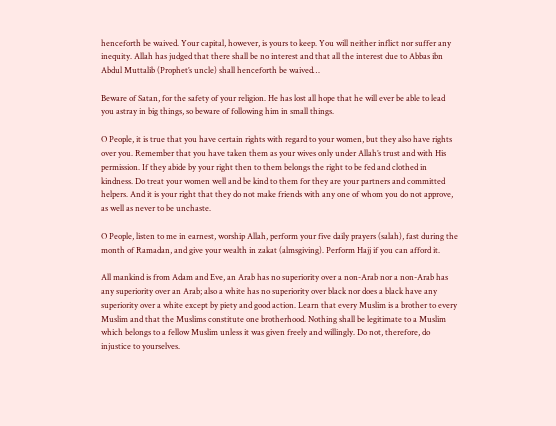henceforth be waived. Your capital, however, is yours to keep. You will neither inflict nor suffer any inequity. Allah has judged that there shall be no interest and that all the interest due to Abbas ibn Abdul Muttalib (Prophet’s uncle) shall henceforth be waived…

Beware of Satan, for the safety of your religion. He has lost all hope that he will ever be able to lead you astray in big things, so beware of following him in small things.

O People, it is true that you have certain rights with regard to your women, but they also have rights over you. Remember that you have taken them as your wives only under Allah’s trust and with His permission. If they abide by your right then to them belongs the right to be fed and clothed in kindness. Do treat your women well and be kind to them for they are your partners and committed helpers. And it is your right that they do not make friends with any one of whom you do not approve, as well as never to be unchaste.

O People, listen to me in earnest, worship Allah, perform your five daily prayers (salah), fast during the month of Ramadan, and give your wealth in zakat (almsgiving). Perform Hajj if you can afford it.

All mankind is from Adam and Eve, an Arab has no superiority over a non-Arab nor a non-Arab has any superiority over an Arab; also a white has no superiority over black nor does a black have any superiority over a white except by piety and good action. Learn that every Muslim is a brother to every Muslim and that the Muslims constitute one brotherhood. Nothing shall be legitimate to a Muslim which belongs to a fellow Muslim unless it was given freely and willingly. Do not, therefore, do injustice to yourselves.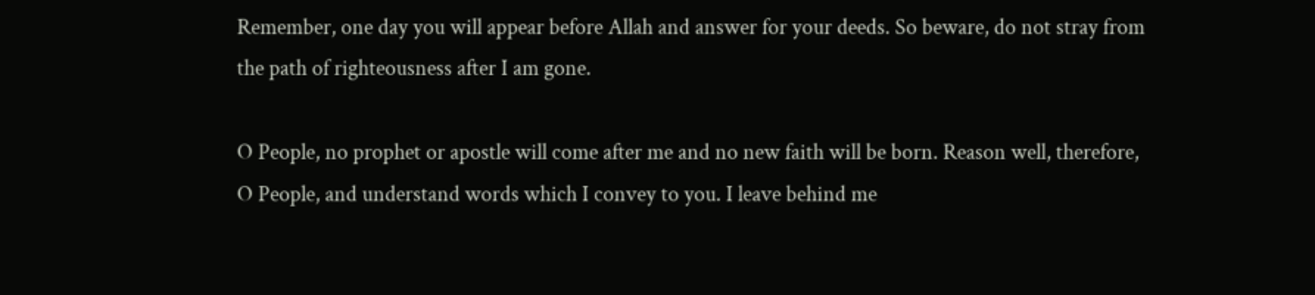Remember, one day you will appear before Allah and answer for your deeds. So beware, do not stray from the path of righteousness after I am gone.

O People, no prophet or apostle will come after me and no new faith will be born. Reason well, therefore, O People, and understand words which I convey to you. I leave behind me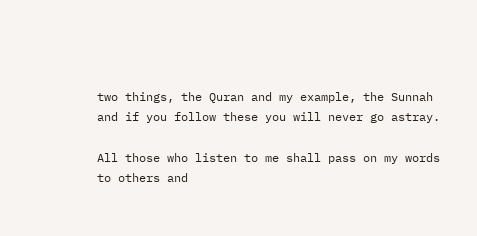two things, the Quran and my example, the Sunnah and if you follow these you will never go astray.

All those who listen to me shall pass on my words to others and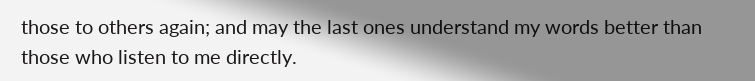those to others again; and may the last ones understand my words better than those who listen to me directly.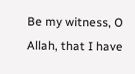Be my witness, O Allah, that I have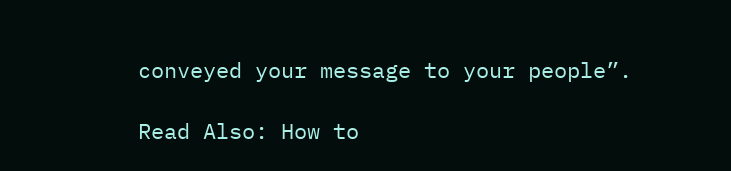conveyed your message to your people”.

Read Also: How to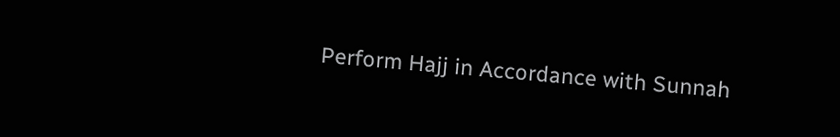Perform Hajj in Accordance with Sunnah